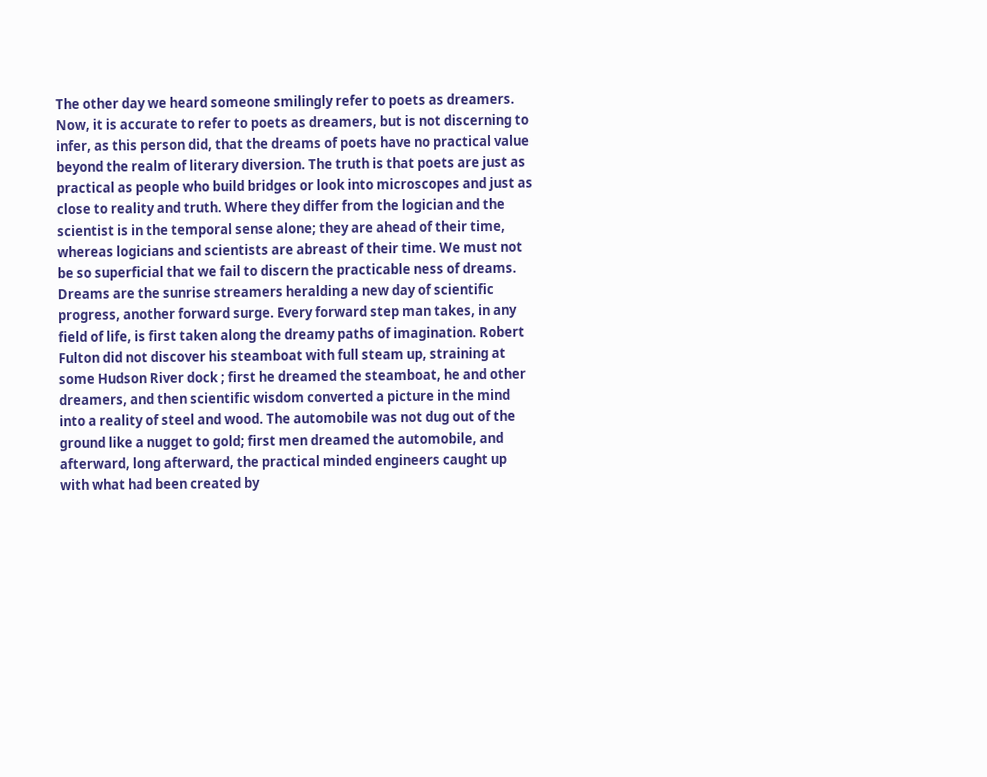The other day we heard someone smilingly refer to poets as dreamers. Now, it is accurate to refer to poets as dreamers, but is not discerning to infer, as this person did, that the dreams of poets have no practical value beyond the realm of literary diversion. The truth is that poets are just as practical as people who build bridges or look into microscopes and just as close to reality and truth. Where they differ from the logician and the scientist is in the temporal sense alone; they are ahead of their time, whereas logicians and scientists are abreast of their time. We must not be so superficial that we fail to discern the practicable ness of dreams. Dreams are the sunrise streamers heralding a new day of scientific progress, another forward surge. Every forward step man takes, in any field of life, is first taken along the dreamy paths of imagination. Robert Fulton did not discover his steamboat with full steam up, straining at some Hudson River dock ; first he dreamed the steamboat, he and other dreamers, and then scientific wisdom converted a picture in the mind into a reality of steel and wood. The automobile was not dug out of the ground like a nugget to gold; first men dreamed the automobile, and afterward, long afterward, the practical minded engineers caught up with what had been created by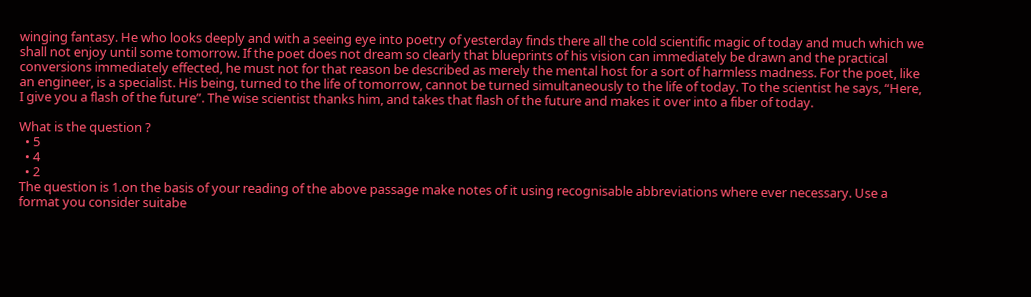winging fantasy. He who looks deeply and with a seeing eye into poetry of yesterday finds there all the cold scientific magic of today and much which we shall not enjoy until some tomorrow. If the poet does not dream so clearly that blueprints of his vision can immediately be drawn and the practical conversions immediately effected, he must not for that reason be described as merely the mental host for a sort of harmless madness. For the poet, like an engineer, is a specialist. His being, turned to the life of tomorrow, cannot be turned simultaneously to the life of today. To the scientist he says, “Here, I give you a flash of the future”. The wise scientist thanks him, and takes that flash of the future and makes it over into a fiber of today.

What is the question ?
  • 5
  • 4
  • 2
The question is 1.on the basis of your reading of the above passage make notes of it using recognisable abbreviations where ever necessary. Use a format you consider suitabe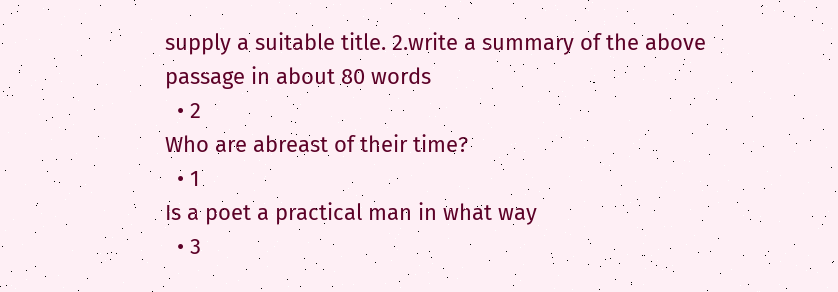supply a suitable title. 2.write a summary of the above passage in about 80 words
  • 2
Who are abreast of their time?
  • 1
Is a poet a practical man in what way
  • 3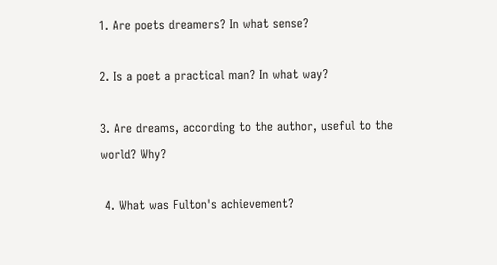1. Are poets dreamers? In what sense?

2. Is a poet a practical man? In what way?

3. Are dreams, according to the author, useful to the world? Why?

 4. What was Fulton's achievement?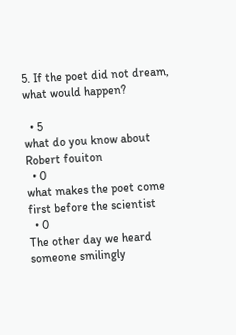5. If the poet did not dream, what would happen?

  • 5
what do you know about Robert fouiton
  • 0
what makes the poet come first before the scientist
  • 0
The other day we heard someone smilingly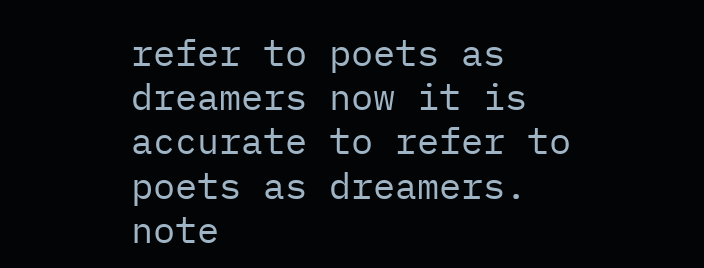refer to poets as dreamers now it is accurate to refer to poets as dreamers. note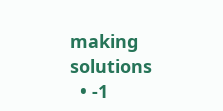making solutions
  • -1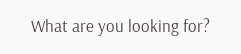What are you looking for?